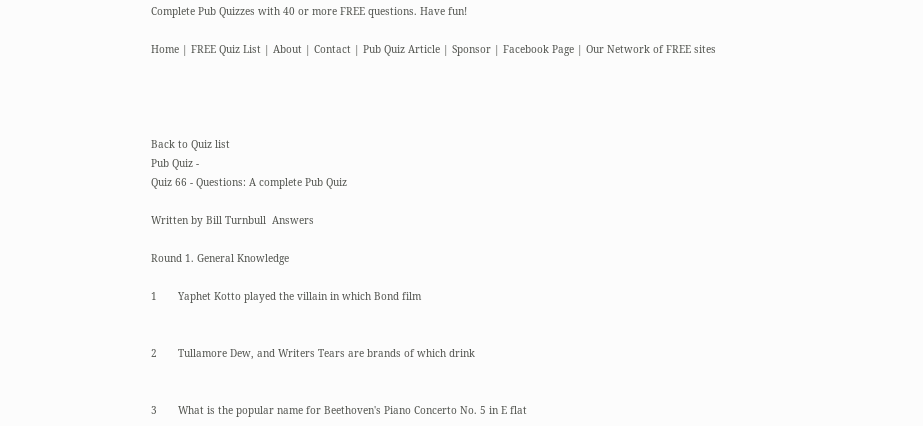Complete Pub Quizzes with 40 or more FREE questions. Have fun!

Home | FREE Quiz List | About | Contact | Pub Quiz Article | Sponsor | Facebook Page | Our Network of FREE sites




Back to Quiz list
Pub Quiz -
Quiz 66 - Questions: A complete Pub Quiz

Written by Bill Turnbull  Answers

Round 1. General Knowledge

1       Yaphet Kotto played the villain in which Bond film


2       Tullamore Dew, and Writers Tears are brands of which drink


3       What is the popular name for Beethoven's Piano Concerto No. 5 in E flat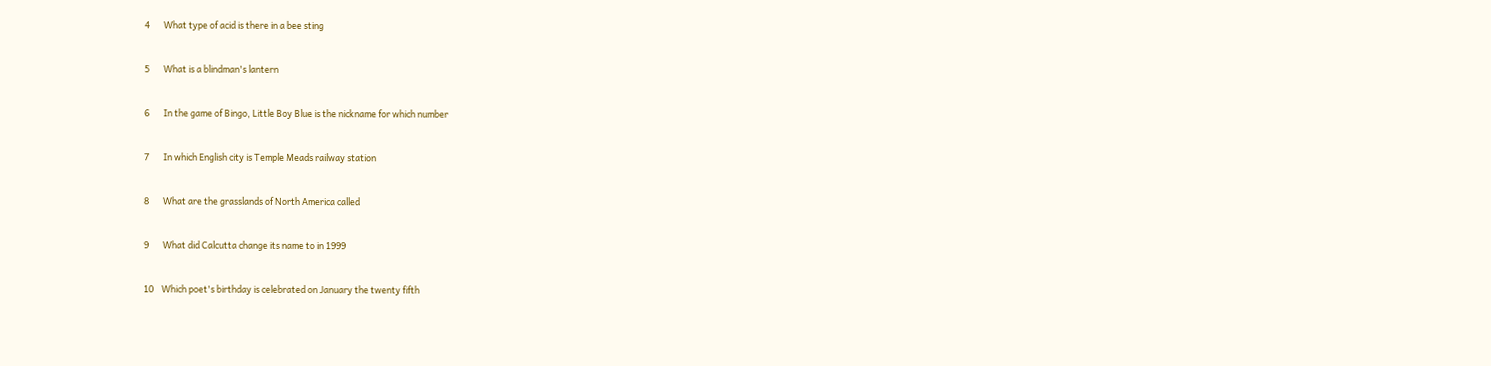4       What type of acid is there in a bee sting


5       What is a blindman's lantern


6       In the game of Bingo, Little Boy Blue is the nickname for which number


7       In which English city is Temple Meads railway station


8       What are the grasslands of North America called


9       What did Calcutta change its name to in 1999


10    Which poet's birthday is celebrated on January the twenty fifth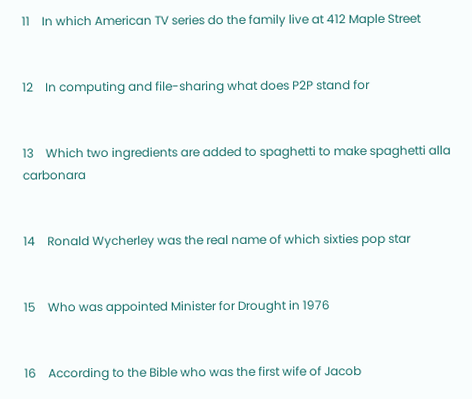11    In which American TV series do the family live at 412 Maple Street


12    In computing and file-sharing what does P2P stand for


13    Which two ingredients are added to spaghetti to make spaghetti alla carbonara


14    Ronald Wycherley was the real name of which sixties pop star


15    Who was appointed Minister for Drought in 1976


16    According to the Bible who was the first wife of Jacob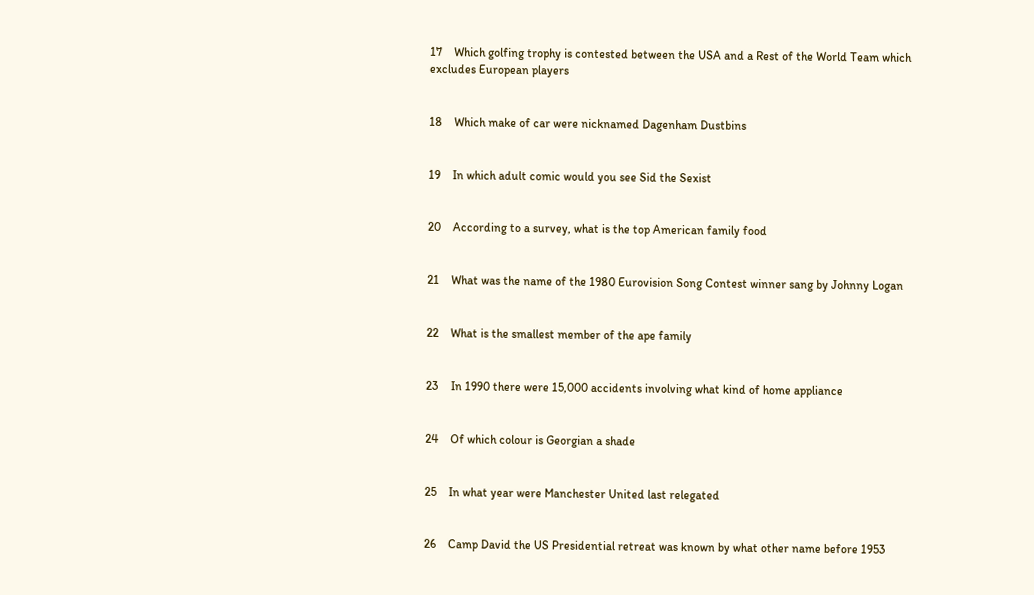17    Which golfing trophy is contested between the USA and a Rest of the World Team which excludes European players


18    Which make of car were nicknamed Dagenham Dustbins


19    In which adult comic would you see Sid the Sexist


20    According to a survey, what is the top American family food


21    What was the name of the 1980 Eurovision Song Contest winner sang by Johnny Logan


22    What is the smallest member of the ape family


23    In 1990 there were 15,000 accidents involving what kind of home appliance


24    Of which colour is Georgian a shade


25    In what year were Manchester United last relegated


26    Camp David the US Presidential retreat was known by what other name before 1953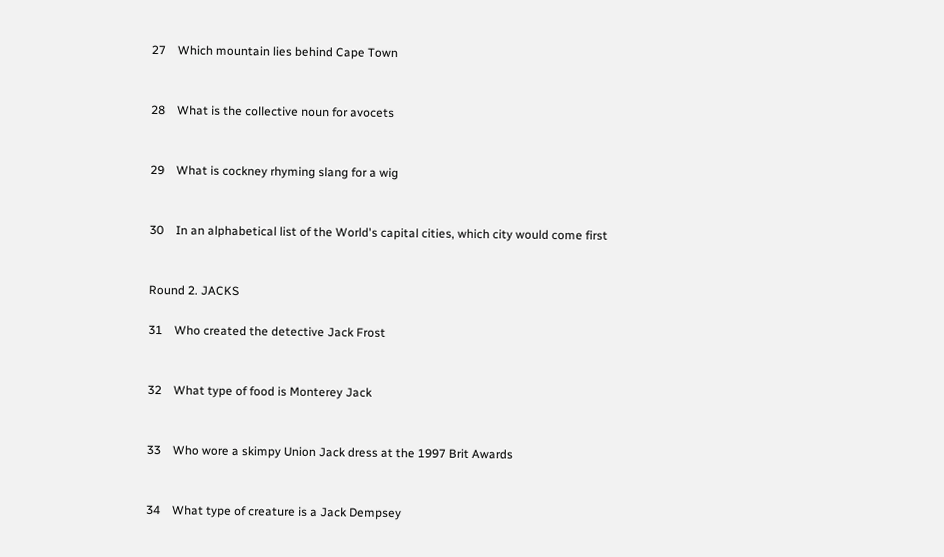27    Which mountain lies behind Cape Town


28    What is the collective noun for avocets


29    What is cockney rhyming slang for a wig


30    In an alphabetical list of the World's capital cities, which city would come first


Round 2. JACKS

31    Who created the detective Jack Frost


32    What type of food is Monterey Jack


33    Who wore a skimpy Union Jack dress at the 1997 Brit Awards


34    What type of creature is a Jack Dempsey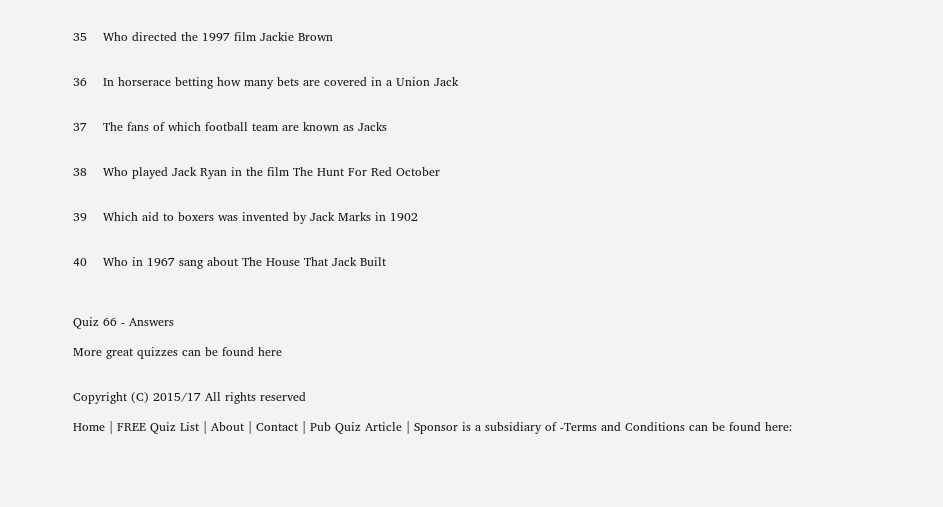35    Who directed the 1997 film Jackie Brown


36    In horserace betting how many bets are covered in a Union Jack


37    The fans of which football team are known as Jacks


38    Who played Jack Ryan in the film The Hunt For Red October


39    Which aid to boxers was invented by Jack Marks in 1902


40    Who in 1967 sang about The House That Jack Built



Quiz 66 - Answers

More great quizzes can be found here


Copyright (C) 2015/17 All rights reserved

Home | FREE Quiz List | About | Contact | Pub Quiz Article | Sponsor is a subsidiary of -Terms and Conditions can be found here: